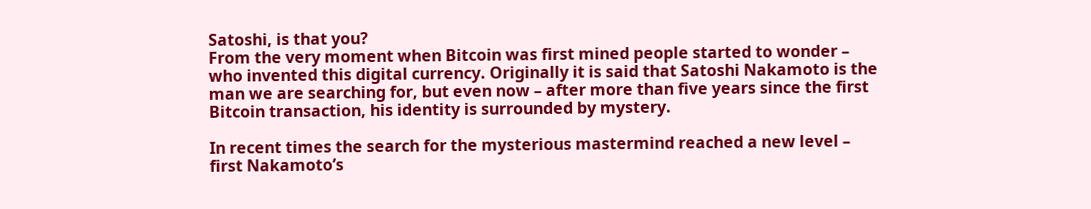Satoshi, is that you?
From the very moment when Bitcoin was first mined people started to wonder – who invented this digital currency. Originally it is said that Satoshi Nakamoto is the man we are searching for, but even now – after more than five years since the first Bitcoin transaction, his identity is surrounded by mystery.

In recent times the search for the mysterious mastermind reached a new level – first Nakamoto’s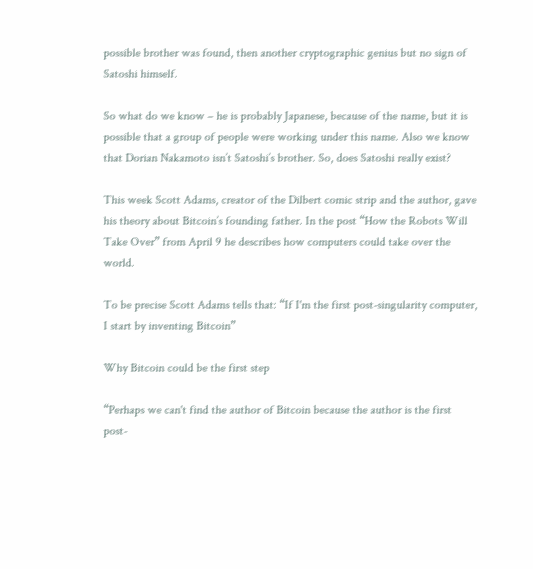possible brother was found, then another cryptographic genius but no sign of Satoshi himself.

So what do we know – he is probably Japanese, because of the name, but it is possible that a group of people were working under this name. Also we know that Dorian Nakamoto isn’t Satoshi’s brother. So, does Satoshi really exist?

This week Scott Adams, creator of the Dilbert comic strip and the author, gave his theory about Bitcoin’s founding father. In the post “How the Robots Will Take Over” from April 9 he describes how computers could take over the world.

To be precise Scott Adams tells that: “If I'm the first post-singularity computer, I start by inventing Bitcoin”

Why Bitcoin could be the first step

“Perhaps we can't find the author of Bitcoin because the author is the first post-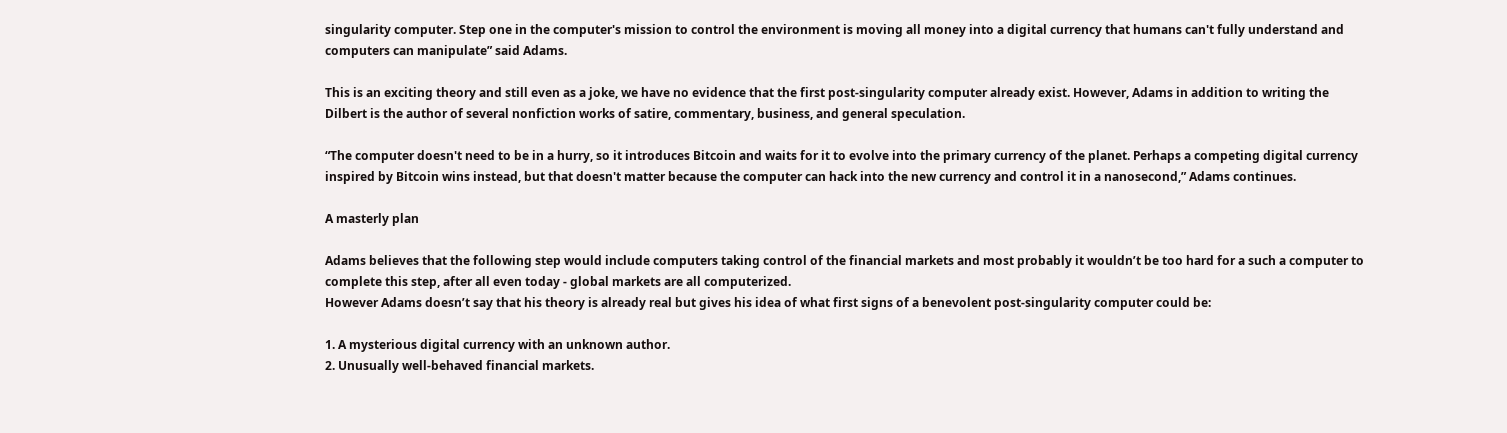singularity computer. Step one in the computer's mission to control the environment is moving all money into a digital currency that humans can't fully understand and computers can manipulate” said Adams.

This is an exciting theory and still even as a joke, we have no evidence that the first post-singularity computer already exist. However, Adams in addition to writing the Dilbert is the author of several nonfiction works of satire, commentary, business, and general speculation.

“The computer doesn't need to be in a hurry, so it introduces Bitcoin and waits for it to evolve into the primary currency of the planet. Perhaps a competing digital currency inspired by Bitcoin wins instead, but that doesn't matter because the computer can hack into the new currency and control it in a nanosecond,” Adams continues.

A masterly plan

Adams believes that the following step would include computers taking control of the financial markets and most probably it wouldn’t be too hard for a such a computer to complete this step, after all even today - global markets are all computerized.
However Adams doesn’t say that his theory is already real but gives his idea of what first signs of a benevolent post-singularity computer could be:

1. A mysterious digital currency with an unknown author.
2. Unusually well-behaved financial markets.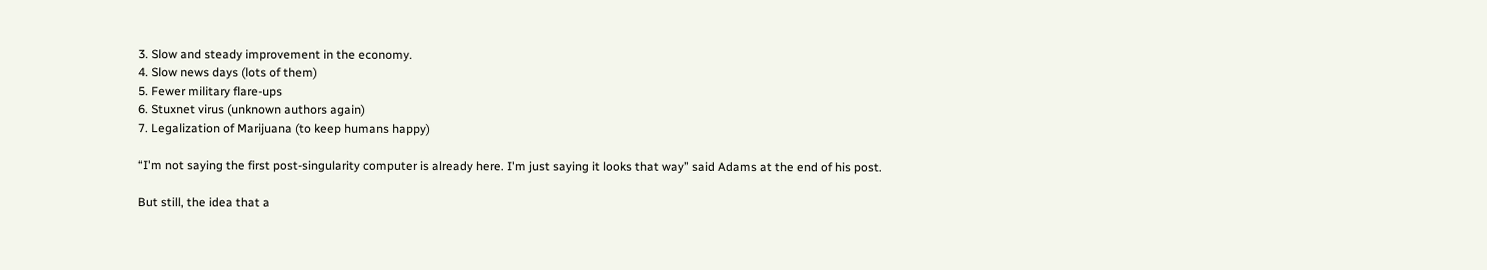3. Slow and steady improvement in the economy.
4. Slow news days (lots of them)
5. Fewer military flare-ups
6. Stuxnet virus (unknown authors again)
7. Legalization of Marijuana (to keep humans happy)

“I'm not saying the first post-singularity computer is already here. I'm just saying it looks that way” said Adams at the end of his post.

But still, the idea that a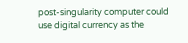post-singularity computer could use digital currency as the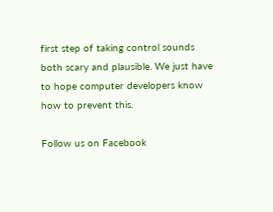first step of taking control sounds both scary and plausible. We just have to hope computer developers know how to prevent this.

Follow us on Facebook